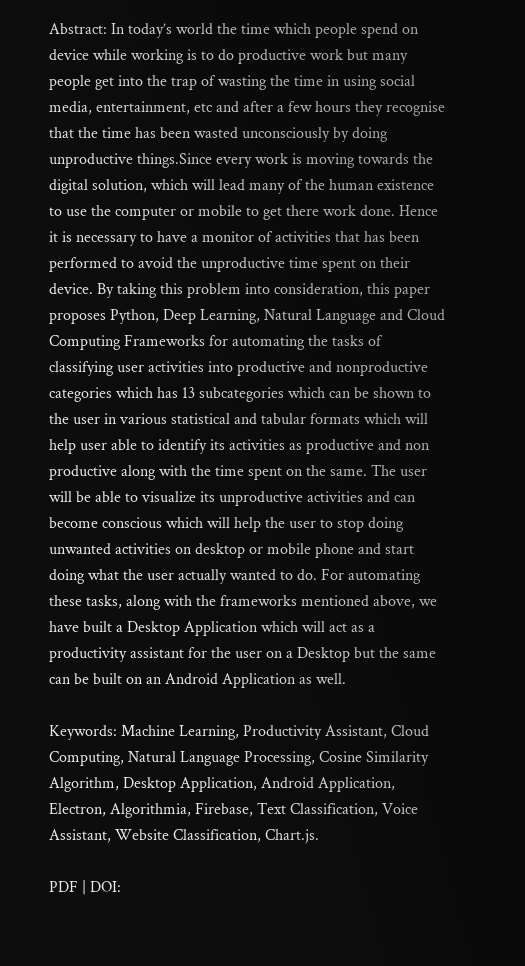Abstract: In today’s world the time which people spend on device while working is to do productive work but many people get into the trap of wasting the time in using social media, entertainment, etc and after a few hours they recognise that the time has been wasted unconsciously by doing unproductive things.Since every work is moving towards the digital solution, which will lead many of the human existence to use the computer or mobile to get there work done. Hence it is necessary to have a monitor of activities that has been performed to avoid the unproductive time spent on their device. By taking this problem into consideration, this paper proposes Python, Deep Learning, Natural Language and Cloud Computing Frameworks for automating the tasks of classifying user activities into productive and nonproductive categories which has 13 subcategories which can be shown to the user in various statistical and tabular formats which will help user able to identify its activities as productive and non productive along with the time spent on the same. The user will be able to visualize its unproductive activities and can become conscious which will help the user to stop doing unwanted activities on desktop or mobile phone and start doing what the user actually wanted to do. For automating these tasks, along with the frameworks mentioned above, we have built a Desktop Application which will act as a productivity assistant for the user on a Desktop but the same can be built on an Android Application as well.

Keywords: Machine Learning, Productivity Assistant, Cloud Computing, Natural Language Processing, Cosine Similarity Algorithm, Desktop Application, Android Application, Electron, Algorithmia, Firebase, Text Classification, Voice Assistant, Website Classification, Chart.js.

PDF | DOI: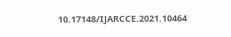10.17148/IJARCCE.2021.10464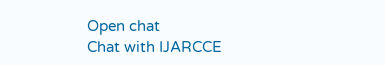Open chat
Chat with IJARCCE